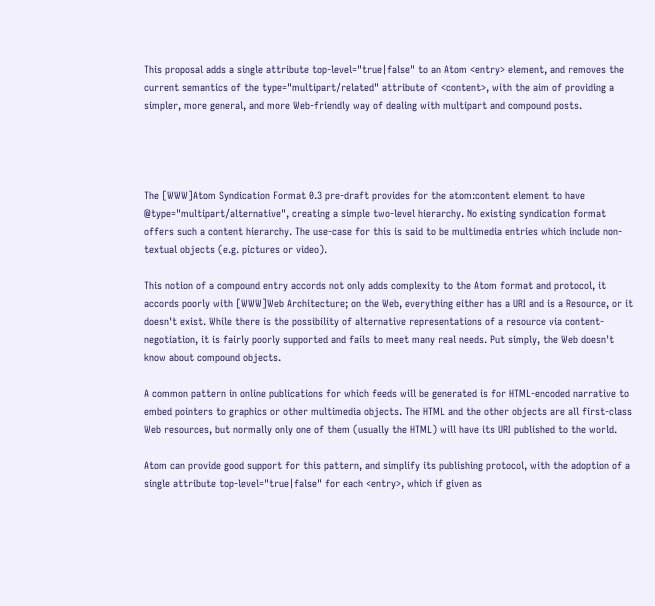This proposal adds a single attribute top-level="true|false" to an Atom <entry> element, and removes the current semantics of the type="multipart/related" attribute of <content>, with the aim of providing a simpler, more general, and more Web-friendly way of dealing with multipart and compound posts.




The [WWW]Atom Syndication Format 0.3 pre-draft provides for the atom:content element to have @type="multipart/alternative", creating a simple two-level hierarchy. No existing syndication format offers such a content hierarchy. The use-case for this is said to be multimedia entries which include non-textual objects (e.g. pictures or video).

This notion of a compound entry accords not only adds complexity to the Atom format and protocol, it accords poorly with [WWW]Web Architecture; on the Web, everything either has a URI and is a Resource, or it doesn't exist. While there is the possibility of alternative representations of a resource via content-negotiation, it is fairly poorly supported and fails to meet many real needs. Put simply, the Web doesn't know about compound objects.

A common pattern in online publications for which feeds will be generated is for HTML-encoded narrative to embed pointers to graphics or other multimedia objects. The HTML and the other objects are all first-class Web resources, but normally only one of them (usually the HTML) will have its URI published to the world.

Atom can provide good support for this pattern, and simplify its publishing protocol, with the adoption of a single attribute top-level="true|false" for each <entry>, which if given as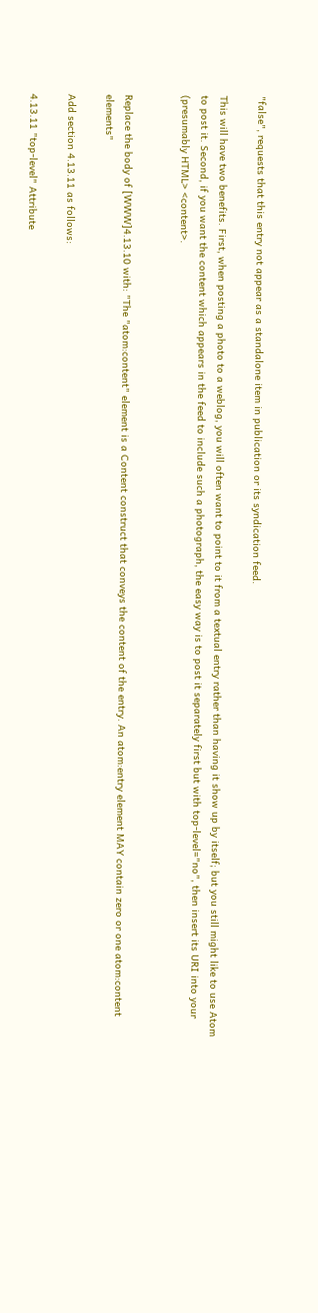"false", requests that this entry not appear as a standalone item in publication or its syndication feed.

This will have two benefits. First, when posting a photo to a weblog, you will often want to point to it from a textual entry rather than having it show up by itself; but you still might like to use Atom to post it. Second, if you want the content which appears in the feed to include such a photograph, the easy way is to post it separately first but with top-level="no", then insert its URI into your (presumably HTML> <content>.


Replace the body of [WWW]4.13.10 with: "The "atom:content" element is a Content construct that conveys the content of the entry. An atom:entry element MAY contain zero or one atom:content elements"

Add section 4.13.11 as follows:

4.13.11 "top-level" Attribute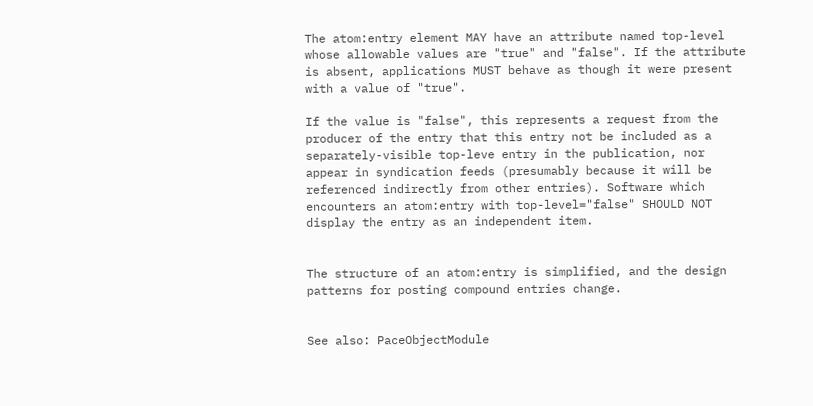The atom:entry element MAY have an attribute named top-level whose allowable values are "true" and "false". If the attribute is absent, applications MUST behave as though it were present with a value of "true".

If the value is "false", this represents a request from the producer of the entry that this entry not be included as a separately-visible top-leve entry in the publication, nor appear in syndication feeds (presumably because it will be referenced indirectly from other entries). Software which encounters an atom:entry with top-level="false" SHOULD NOT display the entry as an independent item.


The structure of an atom:entry is simplified, and the design patterns for posting compound entries change.


See also: PaceObjectModule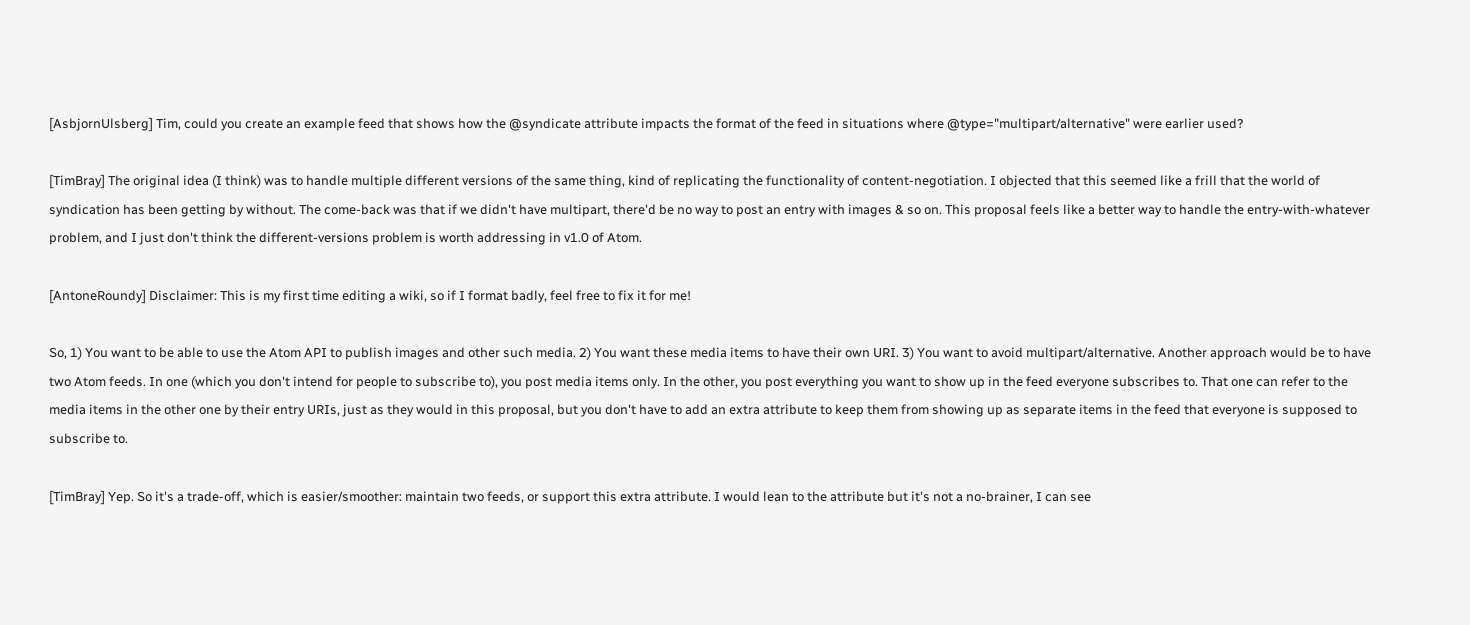[AsbjornUlsberg] Tim, could you create an example feed that shows how the @syndicate attribute impacts the format of the feed in situations where @type="multipart/alternative" were earlier used?

[TimBray] The original idea (I think) was to handle multiple different versions of the same thing, kind of replicating the functionality of content-negotiation. I objected that this seemed like a frill that the world of syndication has been getting by without. The come-back was that if we didn't have multipart, there'd be no way to post an entry with images & so on. This proposal feels like a better way to handle the entry-with-whatever problem, and I just don't think the different-versions problem is worth addressing in v1.0 of Atom.

[AntoneRoundy] Disclaimer: This is my first time editing a wiki, so if I format badly, feel free to fix it for me!

So, 1) You want to be able to use the Atom API to publish images and other such media. 2) You want these media items to have their own URI. 3) You want to avoid multipart/alternative. Another approach would be to have two Atom feeds. In one (which you don't intend for people to subscribe to), you post media items only. In the other, you post everything you want to show up in the feed everyone subscribes to. That one can refer to the media items in the other one by their entry URIs, just as they would in this proposal, but you don't have to add an extra attribute to keep them from showing up as separate items in the feed that everyone is supposed to subscribe to.

[TimBray] Yep. So it's a trade-off, which is easier/smoother: maintain two feeds, or support this extra attribute. I would lean to the attribute but it's not a no-brainer, I can see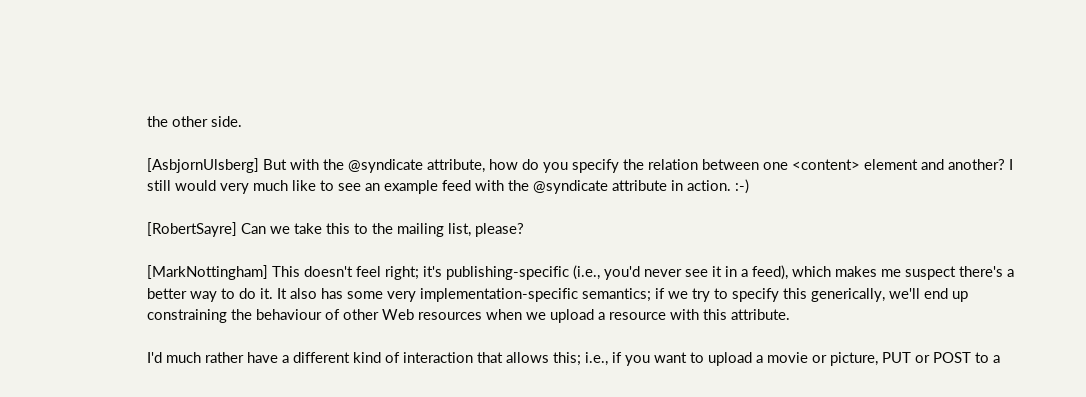the other side.

[AsbjornUlsberg] But with the @syndicate attribute, how do you specify the relation between one <content> element and another? I still would very much like to see an example feed with the @syndicate attribute in action. :-)

[RobertSayre] Can we take this to the mailing list, please?

[MarkNottingham] This doesn't feel right; it's publishing-specific (i.e., you'd never see it in a feed), which makes me suspect there's a better way to do it. It also has some very implementation-specific semantics; if we try to specify this generically, we'll end up constraining the behaviour of other Web resources when we upload a resource with this attribute.

I'd much rather have a different kind of interaction that allows this; i.e., if you want to upload a movie or picture, PUT or POST to a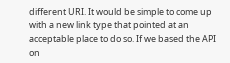different URI. It would be simple to come up with a new link type that pointed at an acceptable place to do so. If we based the API on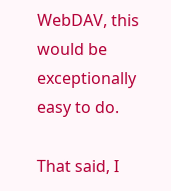WebDAV, this would be exceptionally easy to do.

That said, I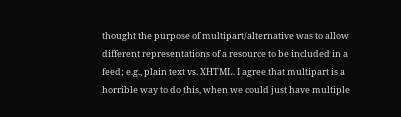thought the purpose of multipart/alternative was to allow different representations of a resource to be included in a feed; e.g., plain text vs. XHTML. I agree that multipart is a horrible way to do this, when we could just have multiple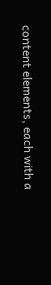content elements, each with a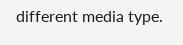different media type.